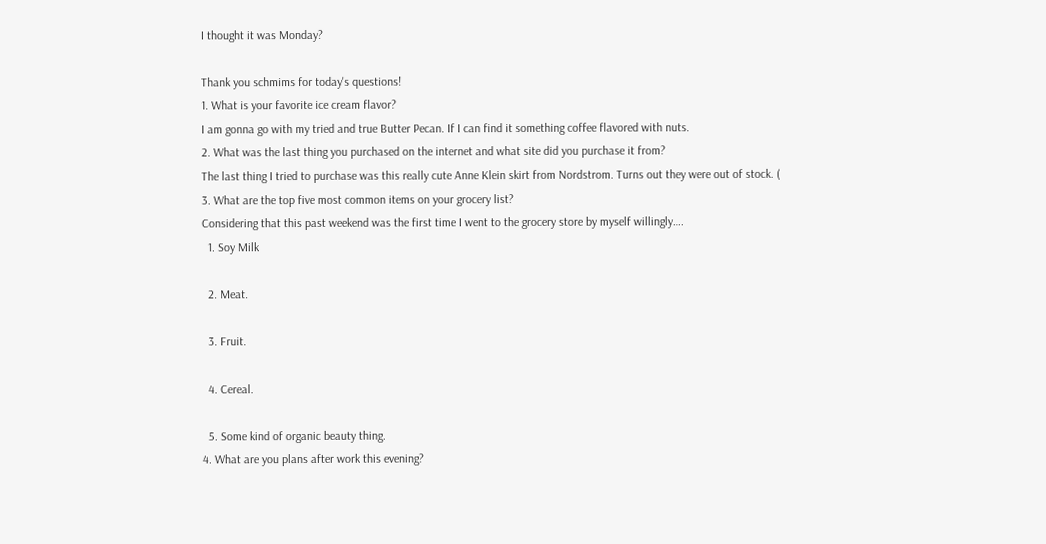I thought it was Monday?

Thank you schmims for today's questions!
1. What is your favorite ice cream flavor?
I am gonna go with my tried and true Butter Pecan. If I can find it something coffee flavored with nuts.
2. What was the last thing you purchased on the internet and what site did you purchase it from?
The last thing I tried to purchase was this really cute Anne Klein skirt from Nordstrom. Turns out they were out of stock. (
3. What are the top five most common items on your grocery list?
Considering that this past weekend was the first time I went to the grocery store by myself willingly….
  1. Soy Milk

  2. Meat.

  3. Fruit.

  4. Cereal.

  5. Some kind of organic beauty thing.
4. What are you plans after work this evening?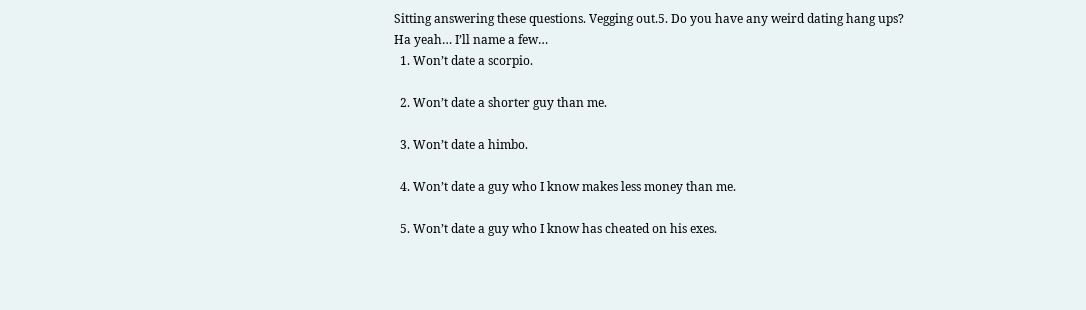Sitting answering these questions. Vegging out.5. Do you have any weird dating hang ups?
Ha yeah… I’ll name a few…
  1. Won’t date a scorpio.

  2. Won’t date a shorter guy than me.

  3. Won’t date a himbo.

  4. Won’t date a guy who I know makes less money than me.

  5. Won’t date a guy who I know has cheated on his exes.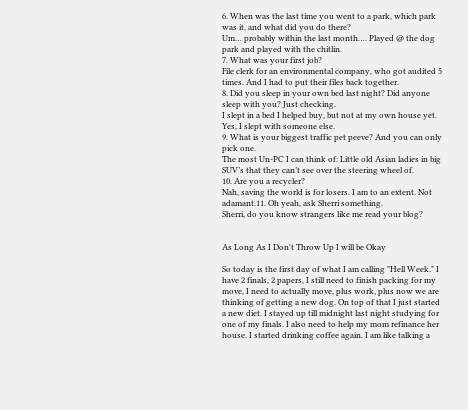6. When was the last time you went to a park, which park was it, and what did you do there?
Um… probably within the last month…. Played @ the dog park and played with the chitlin.
7. What was your first job?
File clerk for an environmental company, who got audited 5 times. And I had to put their files back together.
8. Did you sleep in your own bed last night? Did anyone sleep with you? Just checking.
I slept in a bed I helped buy, but not at my own house yet. Yes, I slept with someone else.
9. What is your biggest traffic pet peeve? And you can only pick one.
The most Un-PC I can think of: Little old Asian ladies in big SUV’s that they can’t see over the steering wheel of.
10. Are you a recycler?
Nah, saving the world is for losers. I am to an extent. Not adamant.11. Oh yeah, ask Sherri something.
Sherri, do you know strangers like me read your blog?


As Long As I Don't Throw Up I will be Okay

So today is the first day of what I am calling "Hell Week." I have 2 finals, 2 papers, I still need to finish packing for my move, I need to actually move, plus work, plus now we are thinking of getting a new dog. On top of that I just started a new diet. I stayed up till midnight last night studying for one of my finals. I also need to help my mom refinance her house. I started drinking coffee again. I am like talking a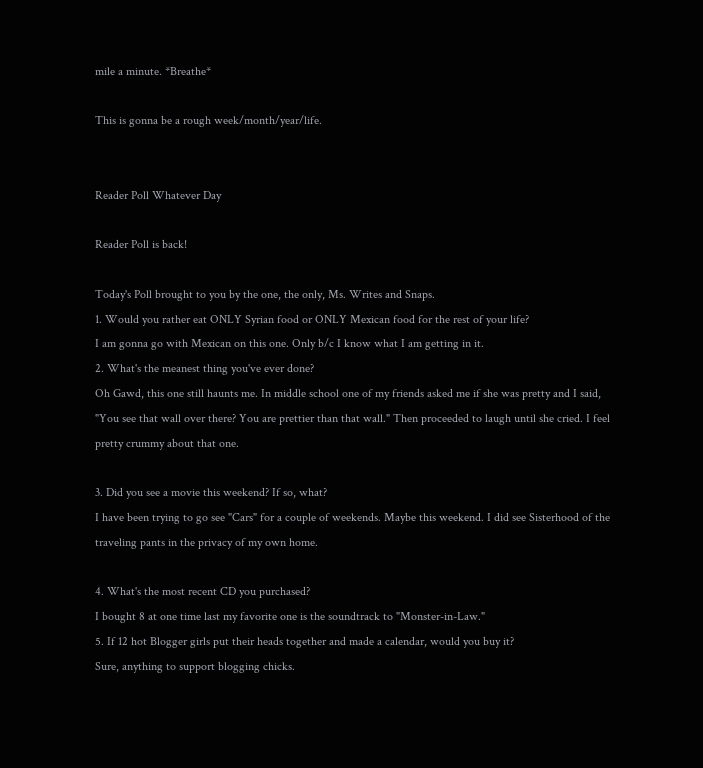mile a minute. *Breathe*

This is gonna be a rough week/month/year/life.


Reader Poll Whatever Day

Reader Poll is back!

Today's Poll brought to you by the one, the only, Ms. Writes and Snaps.
1. Would you rather eat ONLY Syrian food or ONLY Mexican food for the rest of your life?
I am gonna go with Mexican on this one. Only b/c I know what I am getting in it.
2. What's the meanest thing you've ever done?
Oh Gawd, this one still haunts me. In middle school one of my friends asked me if she was pretty and I said, "You see that wall over there? You are prettier than that wall." Then proceeded to laugh until she cried. I feel pretty crummy about that one.

3. Did you see a movie this weekend? If so, what?
I have been trying to go see "Cars" for a couple of weekends. Maybe this weekend. I did see Sisterhood of the traveling pants in the privacy of my own home.

4. What's the most recent CD you purchased?
I bought 8 at one time last my favorite one is the soundtrack to "Monster-in-Law."
5. If 12 hot Blogger girls put their heads together and made a calendar, would you buy it?
Sure, anything to support blogging chicks.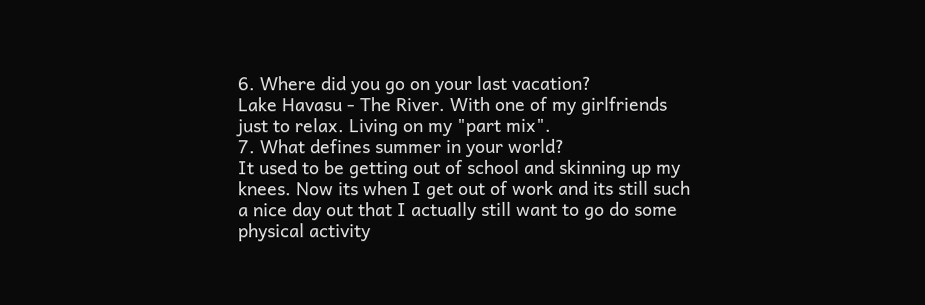6. Where did you go on your last vacation?
Lake Havasu - The River. With one of my girlfriends just to relax. Living on my "part mix".
7. What defines summer in your world?
It used to be getting out of school and skinning up my knees. Now its when I get out of work and its still such a nice day out that I actually still want to go do some physical activity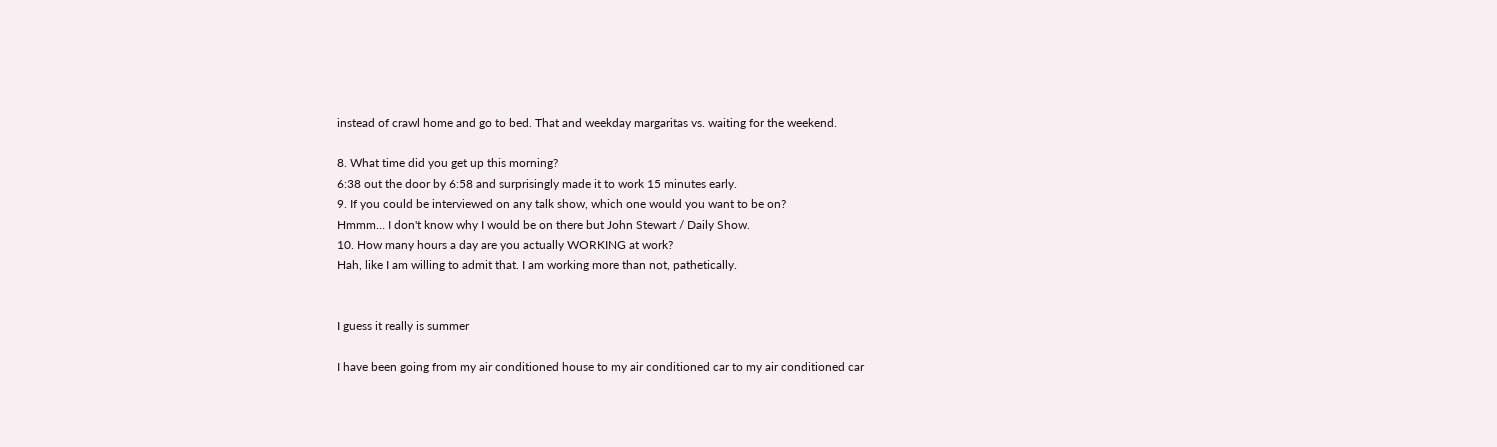instead of crawl home and go to bed. That and weekday margaritas vs. waiting for the weekend.

8. What time did you get up this morning?
6:38 out the door by 6:58 and surprisingly made it to work 15 minutes early.
9. If you could be interviewed on any talk show, which one would you want to be on?
Hmmm… I don't know why I would be on there but John Stewart / Daily Show.
10. How many hours a day are you actually WORKING at work?
Hah, like I am willing to admit that. I am working more than not, pathetically.


I guess it really is summer

I have been going from my air conditioned house to my air conditioned car to my air conditioned car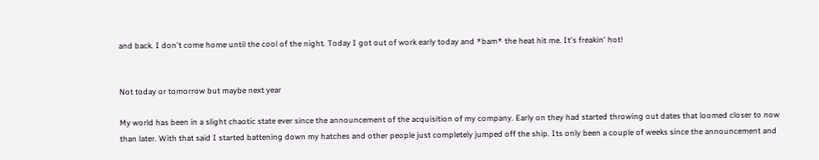and back. I don't come home until the cool of the night. Today I got out of work early today and *bam* the heat hit me. It's freakin' hot!


Not today or tomorrow but maybe next year

My world has been in a slight chaotic state ever since the announcement of the acquisition of my company. Early on they had started throwing out dates that loomed closer to now than later. With that said I started battening down my hatches and other people just completely jumped off the ship. Its only been a couple of weeks since the announcement and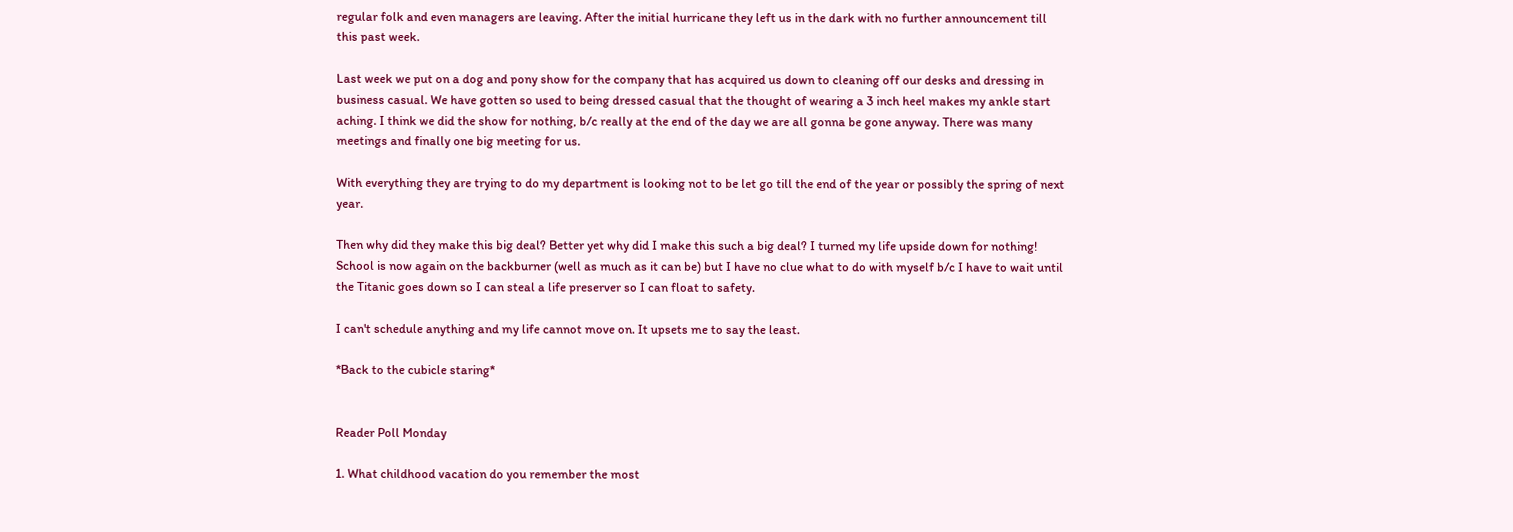regular folk and even managers are leaving. After the initial hurricane they left us in the dark with no further announcement till this past week.

Last week we put on a dog and pony show for the company that has acquired us down to cleaning off our desks and dressing in business casual. We have gotten so used to being dressed casual that the thought of wearing a 3 inch heel makes my ankle start aching. I think we did the show for nothing, b/c really at the end of the day we are all gonna be gone anyway. There was many meetings and finally one big meeting for us.

With everything they are trying to do my department is looking not to be let go till the end of the year or possibly the spring of next year.

Then why did they make this big deal? Better yet why did I make this such a big deal? I turned my life upside down for nothing! School is now again on the backburner (well as much as it can be) but I have no clue what to do with myself b/c I have to wait until the Titanic goes down so I can steal a life preserver so I can float to safety.

I can't schedule anything and my life cannot move on. It upsets me to say the least.

*Back to the cubicle staring*


Reader Poll Monday

1. What childhood vacation do you remember the most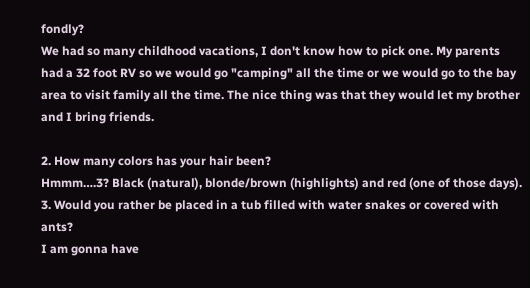fondly?
We had so many childhood vacations, I don't know how to pick one. My parents had a 32 foot RV so we would go "camping" all the time or we would go to the bay area to visit family all the time. The nice thing was that they would let my brother and I bring friends.

2. How many colors has your hair been?
Hmmm….3? Black (natural), blonde/brown (highlights) and red (one of those days).
3. Would you rather be placed in a tub filled with water snakes or covered with ants?
I am gonna have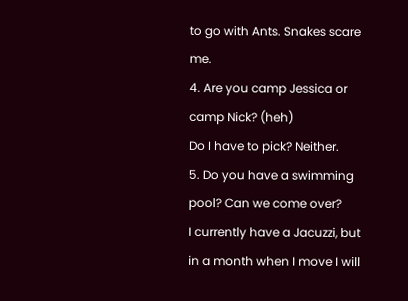to go with Ants. Snakes scare me.
4. Are you camp Jessica or camp Nick? (heh)
Do I have to pick? Neither.
5. Do you have a swimming pool? Can we come over?
I currently have a Jacuzzi, but in a month when I move I will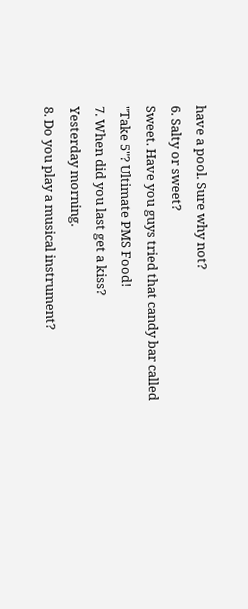have a pool. Sure why not?
6. Salty or sweet?
Sweet. Have you guys tried that candy bar called "Take 5"? Ultimate PMS Food!
7. When did you last get a kiss?
Yesterday morning.
8. Do you play a musical instrument?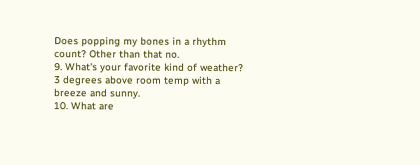Does popping my bones in a rhythm count? Other than that no.
9. What's your favorite kind of weather?
3 degrees above room temp with a breeze and sunny.
10. What are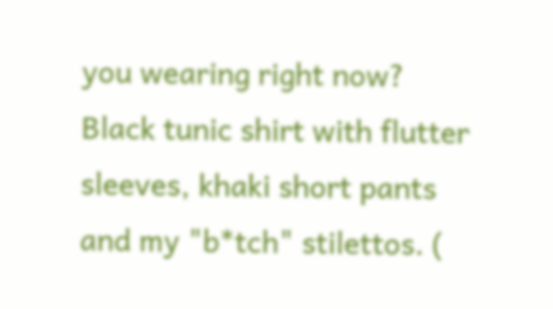you wearing right now?
Black tunic shirt with flutter sleeves, khaki short pants and my "b*tch" stilettos. (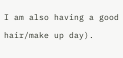I am also having a good hair/make up day).